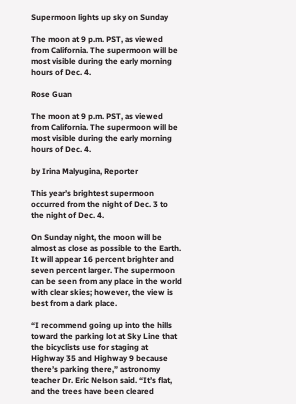Supermoon lights up sky on Sunday

The moon at 9 p.m. PST, as viewed from California. The supermoon will be most visible during the early morning hours of Dec. 4.

Rose Guan

The moon at 9 p.m. PST, as viewed from California. The supermoon will be most visible during the early morning hours of Dec. 4.

by Irina Malyugina, Reporter

This year’s brightest supermoon occurred from the night of Dec. 3 to the night of Dec. 4.

On Sunday night, the moon will be almost as close as possible to the Earth. It will appear 16 percent brighter and seven percent larger. The supermoon can be seen from any place in the world with clear skies; however, the view is best from a dark place.

“I recommend going up into the hills toward the parking lot at Sky Line that the bicyclists use for staging at Highway 35 and Highway 9 because there’s parking there,” astronomy teacher Dr. Eric Nelson said. “It’s flat, and the trees have been cleared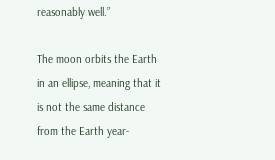reasonably well.”

The moon orbits the Earth in an ellipse, meaning that it is not the same distance from the Earth year-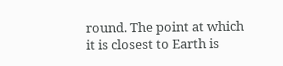round. The point at which it is closest to Earth is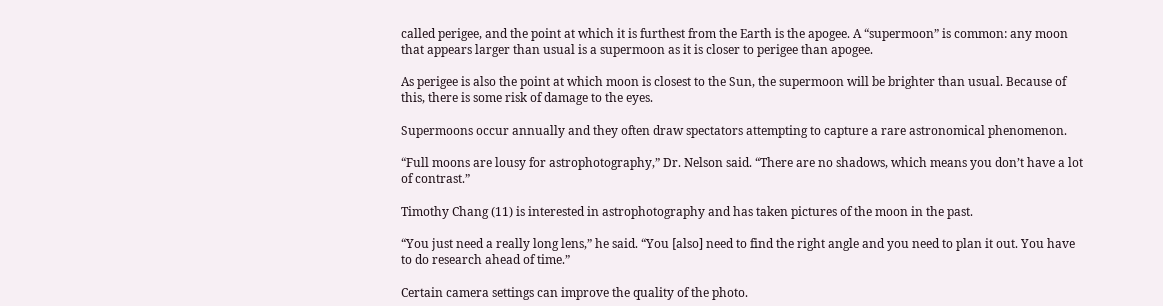called perigee, and the point at which it is furthest from the Earth is the apogee. A “supermoon” is common: any moon that appears larger than usual is a supermoon as it is closer to perigee than apogee.

As perigee is also the point at which moon is closest to the Sun, the supermoon will be brighter than usual. Because of this, there is some risk of damage to the eyes.

Supermoons occur annually and they often draw spectators attempting to capture a rare astronomical phenomenon.

“Full moons are lousy for astrophotography,” Dr. Nelson said. “There are no shadows, which means you don’t have a lot of contrast.”

Timothy Chang (11) is interested in astrophotography and has taken pictures of the moon in the past.

“You just need a really long lens,” he said. “You [also] need to find the right angle and you need to plan it out. You have to do research ahead of time.”

Certain camera settings can improve the quality of the photo.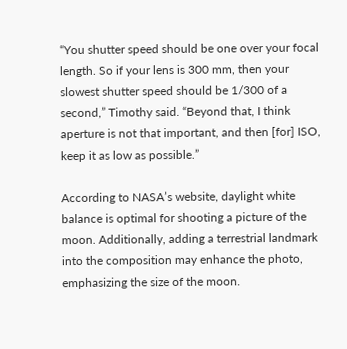“You shutter speed should be one over your focal length. So if your lens is 300 mm, then your slowest shutter speed should be 1/300 of a second,” Timothy said. “Beyond that, I think aperture is not that important, and then [for] ISO, keep it as low as possible.”

According to NASA’s website, daylight white balance is optimal for shooting a picture of the moon. Additionally, adding a terrestrial landmark into the composition may enhance the photo, emphasizing the size of the moon.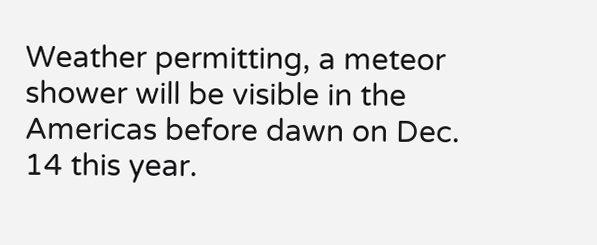Weather permitting, a meteor shower will be visible in the Americas before dawn on Dec. 14 this year.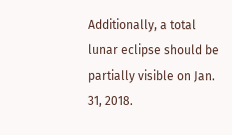Additionally, a total lunar eclipse should be partially visible on Jan. 31, 2018.